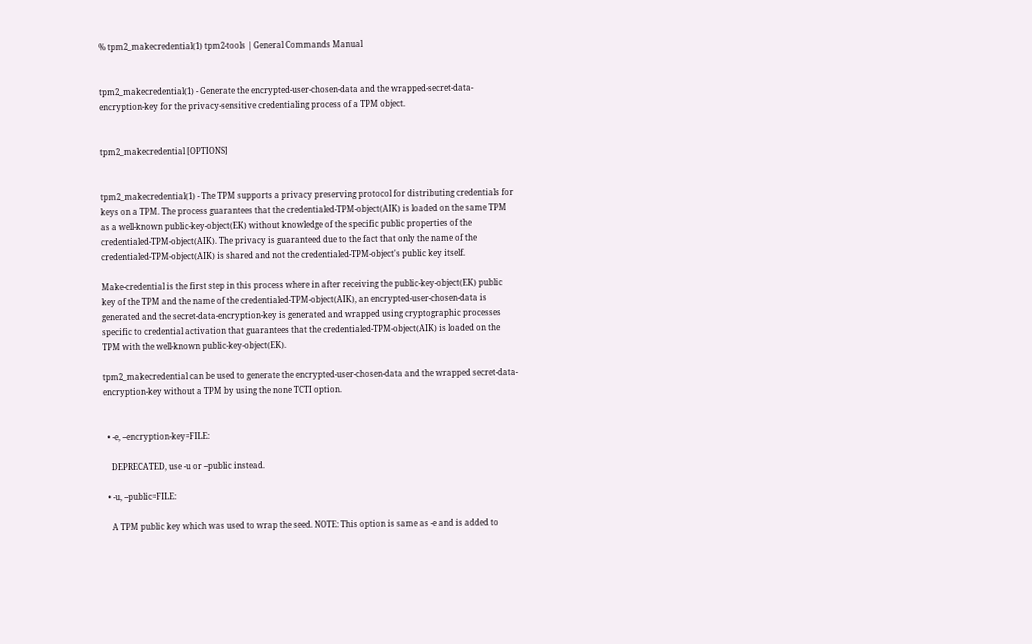% tpm2_makecredential(1) tpm2-tools | General Commands Manual


tpm2_makecredential(1) - Generate the encrypted-user-chosen-data and the wrapped-secret-data-encryption-key for the privacy-sensitive credentialing process of a TPM object.


tpm2_makecredential [OPTIONS]


tpm2_makecredential(1) - The TPM supports a privacy preserving protocol for distributing credentials for keys on a TPM. The process guarantees that the credentialed-TPM-object(AIK) is loaded on the same TPM as a well-known public-key-object(EK) without knowledge of the specific public properties of the credentialed-TPM-object(AIK). The privacy is guaranteed due to the fact that only the name of the credentialed-TPM-object(AIK) is shared and not the credentialed-TPM-object's public key itself.

Make-credential is the first step in this process where in after receiving the public-key-object(EK) public key of the TPM and the name of the credentialed-TPM-object(AIK), an encrypted-user-chosen-data is generated and the secret-data-encryption-key is generated and wrapped using cryptographic processes specific to credential activation that guarantees that the credentialed-TPM-object(AIK) is loaded on the TPM with the well-known public-key-object(EK).

tpm2_makecredential can be used to generate the encrypted-user-chosen-data and the wrapped secret-data-encryption-key without a TPM by using the none TCTI option.


  • -e, --encryption-key=FILE:

    DEPRECATED, use -u or --public instead.

  • -u, --public=FILE:

    A TPM public key which was used to wrap the seed. NOTE: This option is same as -e and is added to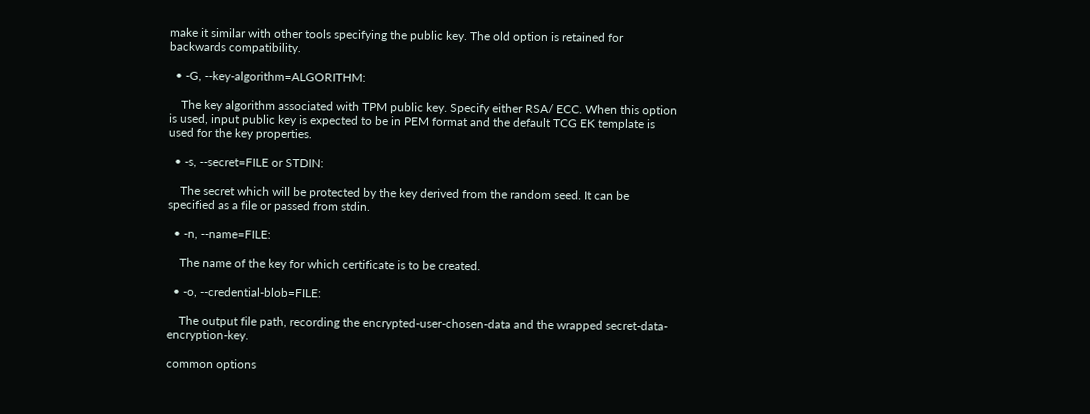make it similar with other tools specifying the public key. The old option is retained for backwards compatibility.

  • -G, --key-algorithm=ALGORITHM:

    The key algorithm associated with TPM public key. Specify either RSA/ ECC. When this option is used, input public key is expected to be in PEM format and the default TCG EK template is used for the key properties.

  • -s, --secret=FILE or STDIN:

    The secret which will be protected by the key derived from the random seed. It can be specified as a file or passed from stdin.

  • -n, --name=FILE:

    The name of the key for which certificate is to be created.

  • -o, --credential-blob=FILE:

    The output file path, recording the encrypted-user-chosen-data and the wrapped secret-data-encryption-key.

common options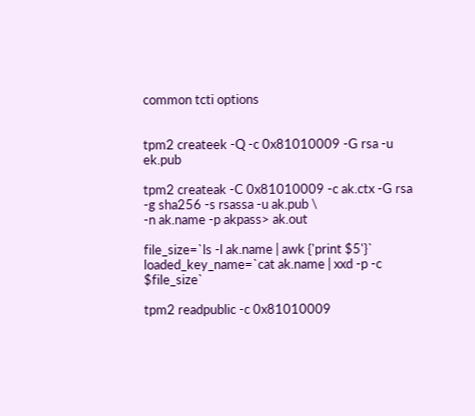common tcti options


tpm2 createek -Q -c 0x81010009 -G rsa -u ek.pub

tpm2 createak -C 0x81010009 -c ak.ctx -G rsa -g sha256 -s rsassa -u ak.pub \
-n ak.name -p akpass> ak.out

file_size=`ls -l ak.name | awk {'print $5'}`
loaded_key_name=`cat ak.name | xxd -p -c $file_size`

tpm2 readpublic -c 0x81010009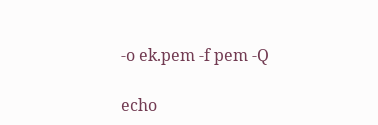-o ek.pem -f pem -Q

echo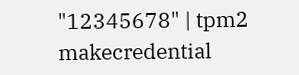"12345678" | tpm2 makecredential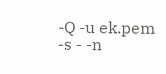-Q -u ek.pem -s - -n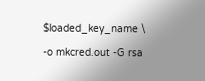$loaded_key_name \
-o mkcred.out -G rsa